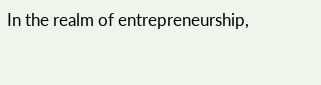In the realm of entrepreneurship,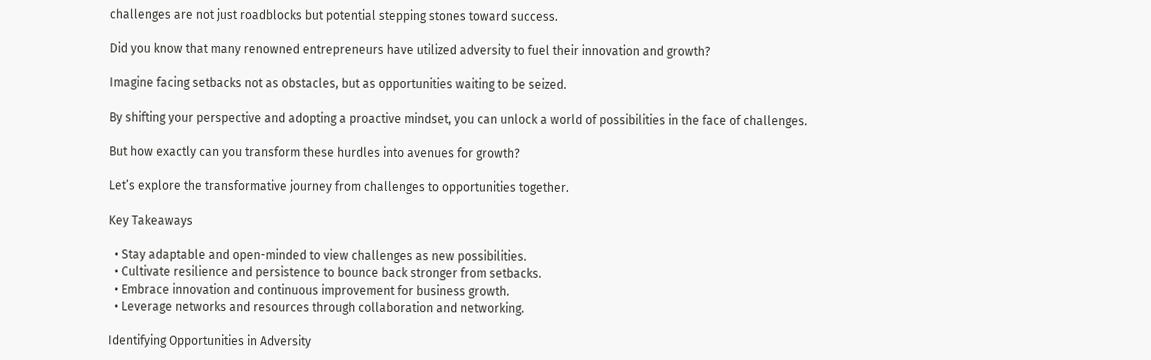challenges are not just roadblocks but potential stepping stones toward success.

Did you know that many renowned entrepreneurs have utilized adversity to fuel their innovation and growth?

Imagine facing setbacks not as obstacles, but as opportunities waiting to be seized.

By shifting your perspective and adopting a proactive mindset, you can unlock a world of possibilities in the face of challenges.

But how exactly can you transform these hurdles into avenues for growth?

Let’s explore the transformative journey from challenges to opportunities together.

Key Takeaways

  • Stay adaptable and open-minded to view challenges as new possibilities.
  • Cultivate resilience and persistence to bounce back stronger from setbacks.
  • Embrace innovation and continuous improvement for business growth.
  • Leverage networks and resources through collaboration and networking.

Identifying Opportunities in Adversity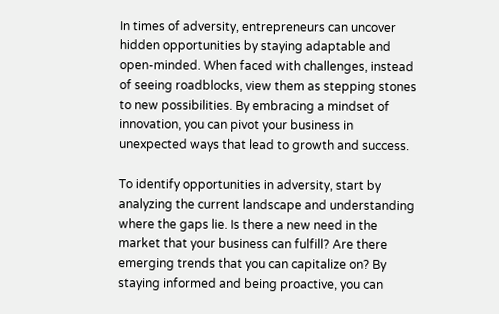In times of adversity, entrepreneurs can uncover hidden opportunities by staying adaptable and open-minded. When faced with challenges, instead of seeing roadblocks, view them as stepping stones to new possibilities. By embracing a mindset of innovation, you can pivot your business in unexpected ways that lead to growth and success.

To identify opportunities in adversity, start by analyzing the current landscape and understanding where the gaps lie. Is there a new need in the market that your business can fulfill? Are there emerging trends that you can capitalize on? By staying informed and being proactive, you can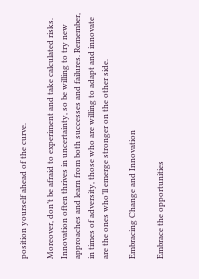position yourself ahead of the curve.

Moreover, don’t be afraid to experiment and take calculated risks. Innovation often thrives in uncertainty, so be willing to try new approaches and learn from both successes and failures. Remember, in times of adversity, those who are willing to adapt and innovate are the ones who’ll emerge stronger on the other side.

Embracing Change and Innovation

Embrace the opportunities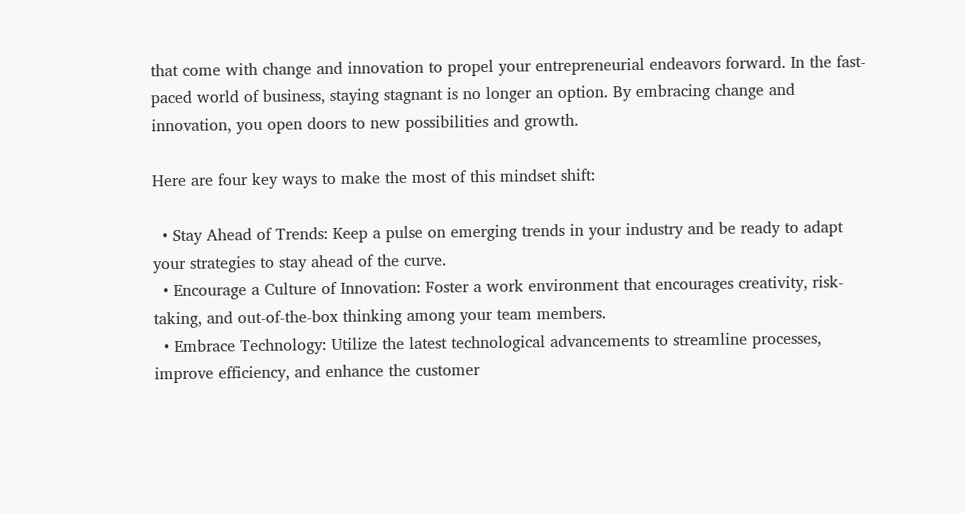that come with change and innovation to propel your entrepreneurial endeavors forward. In the fast-paced world of business, staying stagnant is no longer an option. By embracing change and innovation, you open doors to new possibilities and growth.

Here are four key ways to make the most of this mindset shift:

  • Stay Ahead of Trends: Keep a pulse on emerging trends in your industry and be ready to adapt your strategies to stay ahead of the curve.
  • Encourage a Culture of Innovation: Foster a work environment that encourages creativity, risk-taking, and out-of-the-box thinking among your team members.
  • Embrace Technology: Utilize the latest technological advancements to streamline processes, improve efficiency, and enhance the customer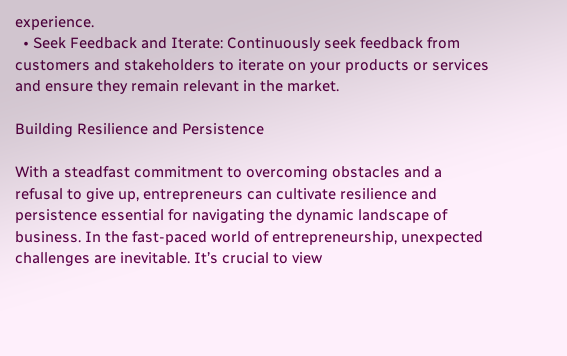experience.
  • Seek Feedback and Iterate: Continuously seek feedback from customers and stakeholders to iterate on your products or services and ensure they remain relevant in the market.

Building Resilience and Persistence

With a steadfast commitment to overcoming obstacles and a refusal to give up, entrepreneurs can cultivate resilience and persistence essential for navigating the dynamic landscape of business. In the fast-paced world of entrepreneurship, unexpected challenges are inevitable. It’s crucial to view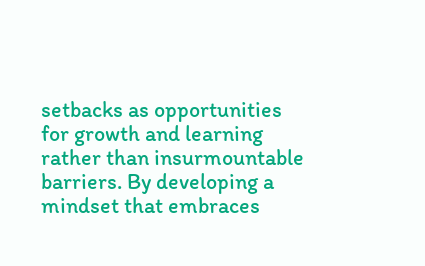setbacks as opportunities for growth and learning rather than insurmountable barriers. By developing a mindset that embraces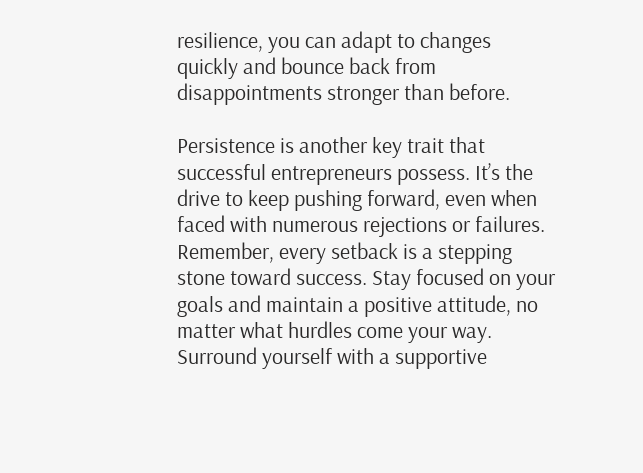resilience, you can adapt to changes quickly and bounce back from disappointments stronger than before.

Persistence is another key trait that successful entrepreneurs possess. It’s the drive to keep pushing forward, even when faced with numerous rejections or failures. Remember, every setback is a stepping stone toward success. Stay focused on your goals and maintain a positive attitude, no matter what hurdles come your way. Surround yourself with a supportive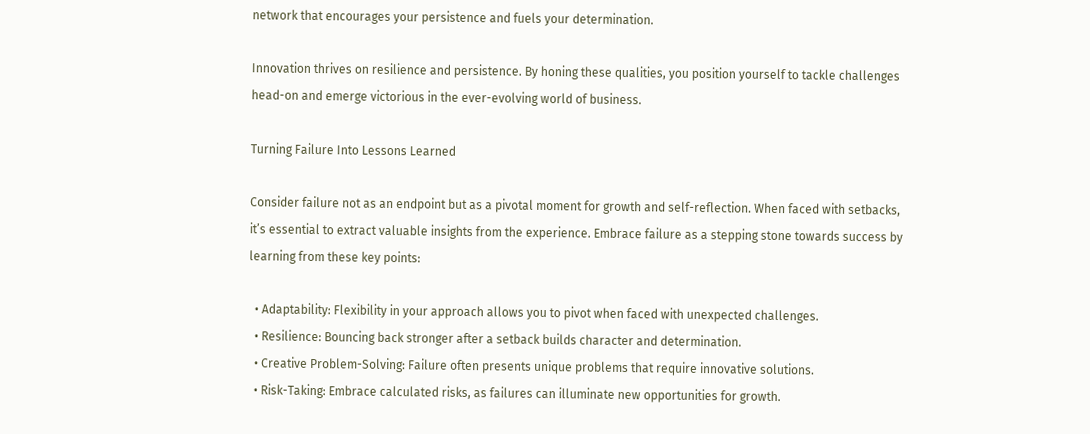network that encourages your persistence and fuels your determination.

Innovation thrives on resilience and persistence. By honing these qualities, you position yourself to tackle challenges head-on and emerge victorious in the ever-evolving world of business.

Turning Failure Into Lessons Learned

Consider failure not as an endpoint but as a pivotal moment for growth and self-reflection. When faced with setbacks, it’s essential to extract valuable insights from the experience. Embrace failure as a stepping stone towards success by learning from these key points:

  • Adaptability: Flexibility in your approach allows you to pivot when faced with unexpected challenges.
  • Resilience: Bouncing back stronger after a setback builds character and determination.
  • Creative Problem-Solving: Failure often presents unique problems that require innovative solutions.
  • Risk-Taking: Embrace calculated risks, as failures can illuminate new opportunities for growth.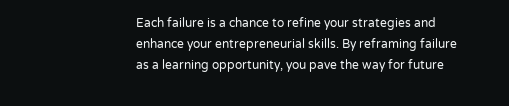Each failure is a chance to refine your strategies and enhance your entrepreneurial skills. By reframing failure as a learning opportunity, you pave the way for future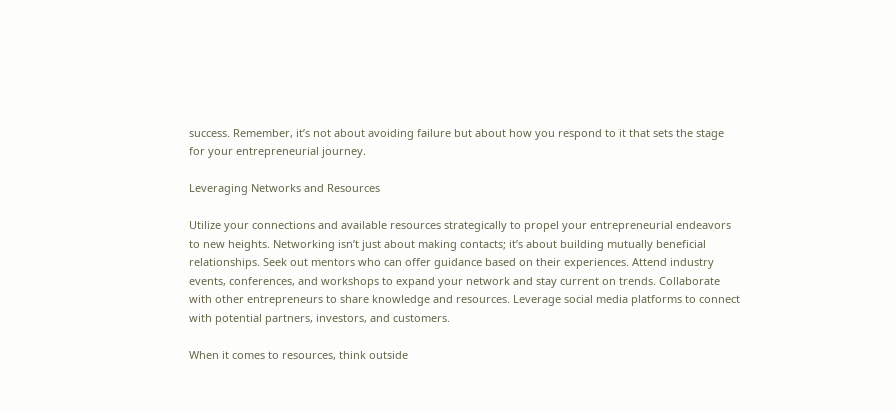success. Remember, it’s not about avoiding failure but about how you respond to it that sets the stage for your entrepreneurial journey.

Leveraging Networks and Resources

Utilize your connections and available resources strategically to propel your entrepreneurial endeavors to new heights. Networking isn’t just about making contacts; it’s about building mutually beneficial relationships. Seek out mentors who can offer guidance based on their experiences. Attend industry events, conferences, and workshops to expand your network and stay current on trends. Collaborate with other entrepreneurs to share knowledge and resources. Leverage social media platforms to connect with potential partners, investors, and customers.

When it comes to resources, think outside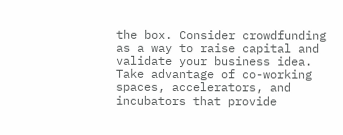the box. Consider crowdfunding as a way to raise capital and validate your business idea. Take advantage of co-working spaces, accelerators, and incubators that provide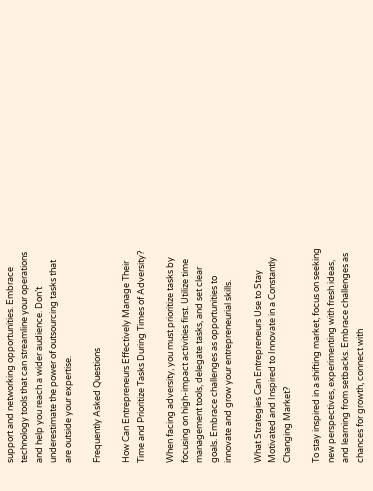support and networking opportunities. Embrace technology tools that can streamline your operations and help you reach a wider audience. Don’t underestimate the power of outsourcing tasks that are outside your expertise.

Frequently Asked Questions

How Can Entrepreneurs Effectively Manage Their Time and Prioritize Tasks During Times of Adversity?

When facing adversity, you must prioritize tasks by focusing on high-impact activities first. Utilize time management tools, delegate tasks, and set clear goals. Embrace challenges as opportunities to innovate and grow your entrepreneurial skills.

What Strategies Can Entrepreneurs Use to Stay Motivated and Inspired to Innovate in a Constantly Changing Market?

To stay inspired in a shifting market, focus on seeking new perspectives, experimenting with fresh ideas, and learning from setbacks. Embrace challenges as chances for growth, connect with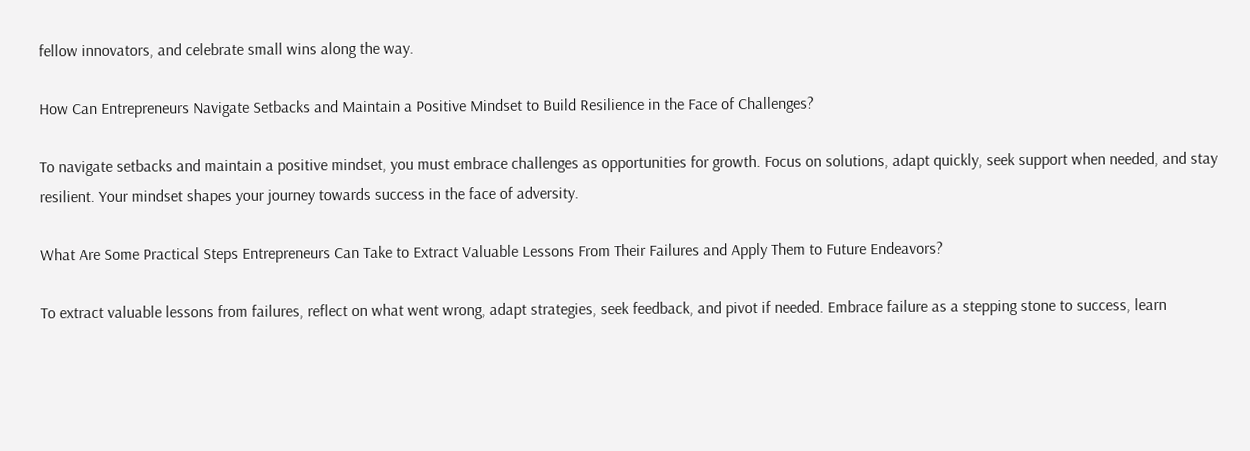fellow innovators, and celebrate small wins along the way.

How Can Entrepreneurs Navigate Setbacks and Maintain a Positive Mindset to Build Resilience in the Face of Challenges?

To navigate setbacks and maintain a positive mindset, you must embrace challenges as opportunities for growth. Focus on solutions, adapt quickly, seek support when needed, and stay resilient. Your mindset shapes your journey towards success in the face of adversity.

What Are Some Practical Steps Entrepreneurs Can Take to Extract Valuable Lessons From Their Failures and Apply Them to Future Endeavors?

To extract valuable lessons from failures, reflect on what went wrong, adapt strategies, seek feedback, and pivot if needed. Embrace failure as a stepping stone to success, learn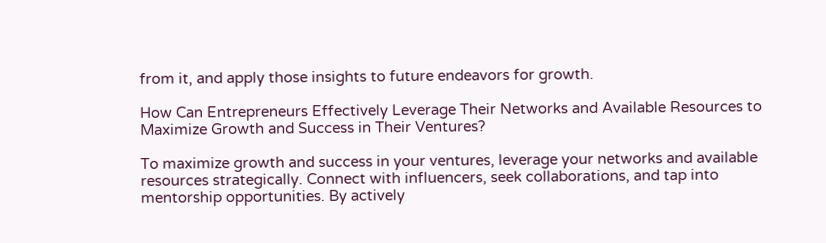from it, and apply those insights to future endeavors for growth.

How Can Entrepreneurs Effectively Leverage Their Networks and Available Resources to Maximize Growth and Success in Their Ventures?

To maximize growth and success in your ventures, leverage your networks and available resources strategically. Connect with influencers, seek collaborations, and tap into mentorship opportunities. By actively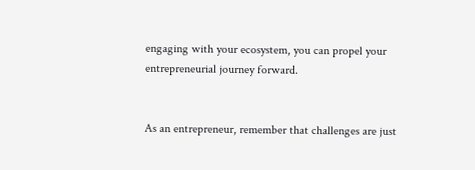engaging with your ecosystem, you can propel your entrepreneurial journey forward.


As an entrepreneur, remember that challenges are just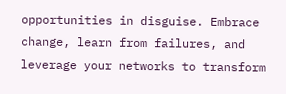opportunities in disguise. Embrace change, learn from failures, and leverage your networks to transform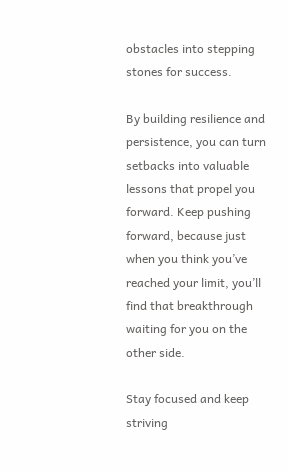obstacles into stepping stones for success.

By building resilience and persistence, you can turn setbacks into valuable lessons that propel you forward. Keep pushing forward, because just when you think you’ve reached your limit, you’ll find that breakthrough waiting for you on the other side.

Stay focused and keep striving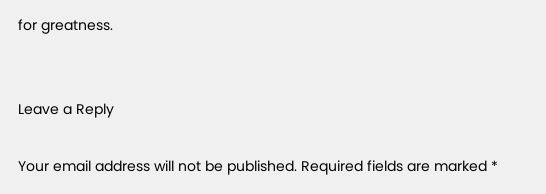for greatness.


Leave a Reply

Your email address will not be published. Required fields are marked *